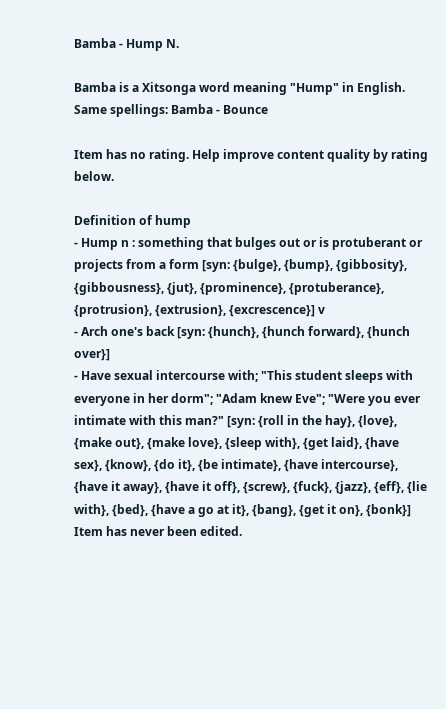Bamba - Hump N.

Bamba is a Xitsonga word meaning "Hump" in English.
Same spellings: Bamba - Bounce

Item has no rating. Help improve content quality by rating below.

Definition of hump
- Hump n : something that bulges out or is protuberant or projects from a form [syn: {bulge}, {bump}, {gibbosity}, {gibbousness}, {jut}, {prominence}, {protuberance}, {protrusion}, {extrusion}, {excrescence}] v
- Arch one's back [syn: {hunch}, {hunch forward}, {hunch over}]
- Have sexual intercourse with; "This student sleeps with everyone in her dorm"; "Adam knew Eve"; "Were you ever intimate with this man?" [syn: {roll in the hay}, {love}, {make out}, {make love}, {sleep with}, {get laid}, {have sex}, {know}, {do it}, {be intimate}, {have intercourse}, {have it away}, {have it off}, {screw}, {fuck}, {jazz}, {eff}, {lie with}, {bed}, {have a go at it}, {bang}, {get it on}, {bonk}]
Item has never been edited.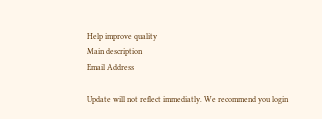Help improve quality
Main description
Email Address

Update will not reflect immediatly. We recommend you login